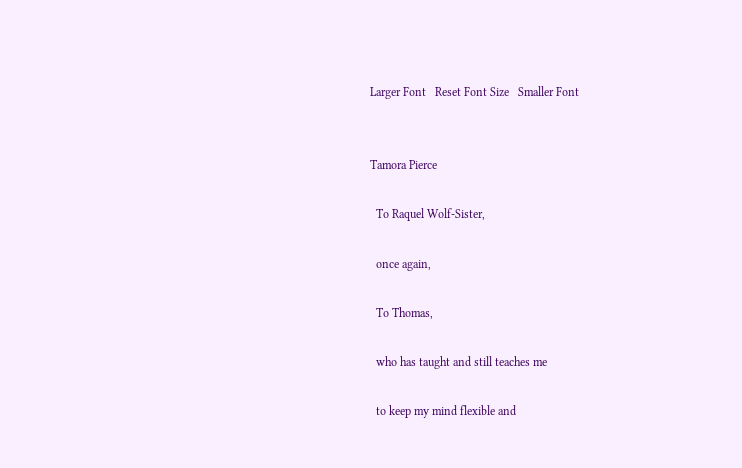Larger Font   Reset Font Size   Smaller Font


Tamora Pierce

  To Raquel Wolf-Sister,

  once again,

  To Thomas,

  who has taught and still teaches me

  to keep my mind flexible and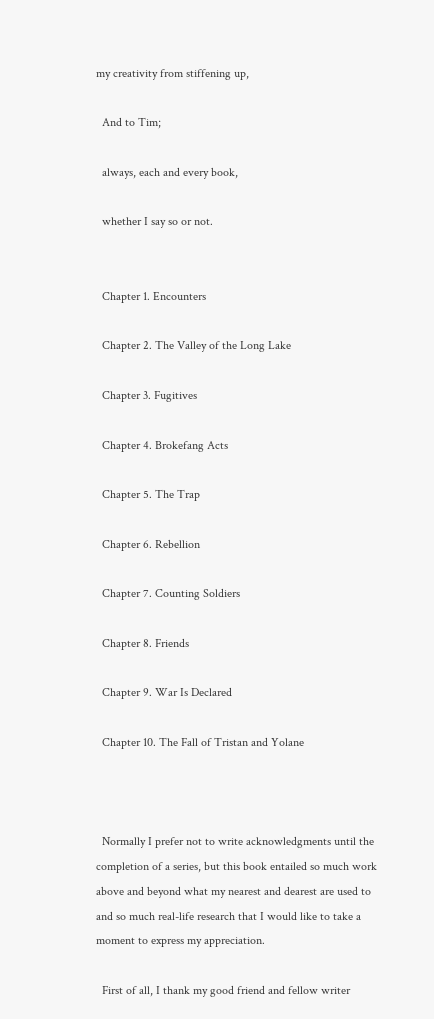my creativity from stiffening up,

  And to Tim;

  always, each and every book,

  whether I say so or not.


  Chapter 1. Encounters

  Chapter 2. The Valley of the Long Lake

  Chapter 3. Fugitives

  Chapter 4. Brokefang Acts

  Chapter 5. The Trap

  Chapter 6. Rebellion

  Chapter 7. Counting Soldiers

  Chapter 8. Friends

  Chapter 9. War Is Declared

  Chapter 10. The Fall of Tristan and Yolane



  Normally I prefer not to write acknowledgments until the completion of a series, but this book entailed so much work above and beyond what my nearest and dearest are used to and so much real-life research that I would like to take a moment to express my appreciation.

  First of all, I thank my good friend and fellow writer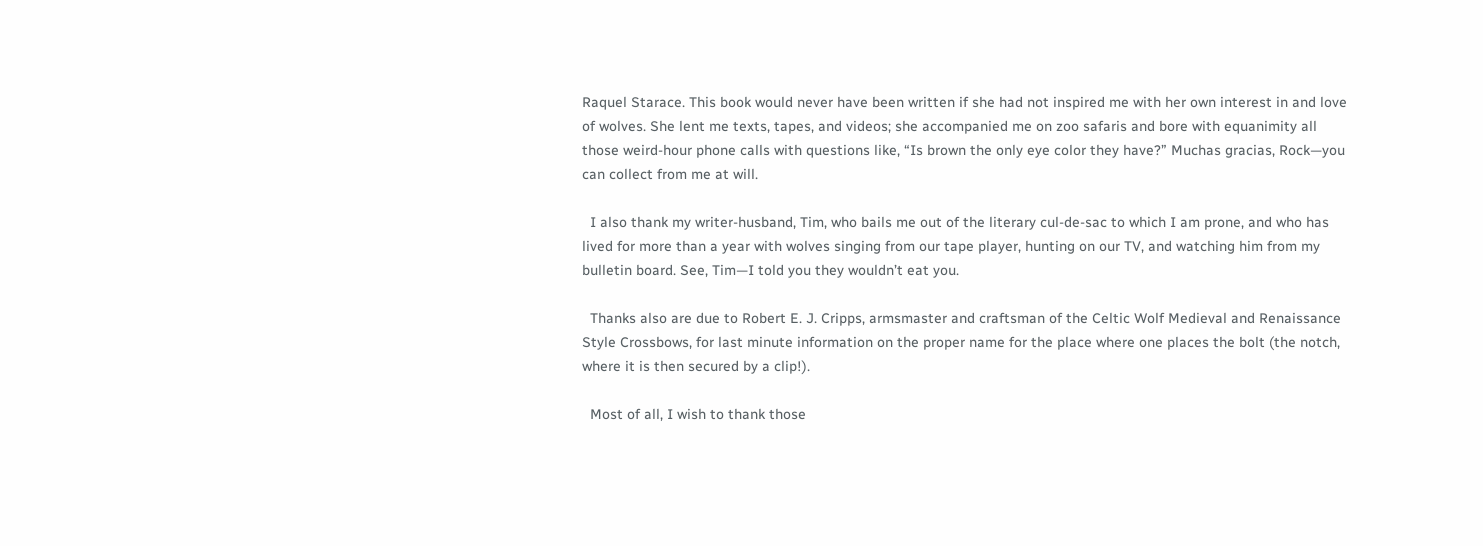Raquel Starace. This book would never have been written if she had not inspired me with her own interest in and love of wolves. She lent me texts, tapes, and videos; she accompanied me on zoo safaris and bore with equanimity all those weird-hour phone calls with questions like, “Is brown the only eye color they have?” Muchas gracias, Rock—you can collect from me at will.

  I also thank my writer-husband, Tim, who bails me out of the literary cul-de-sac to which I am prone, and who has lived for more than a year with wolves singing from our tape player, hunting on our TV, and watching him from my bulletin board. See, Tim—I told you they wouldn’t eat you.

  Thanks also are due to Robert E. J. Cripps, armsmaster and craftsman of the Celtic Wolf Medieval and Renaissance Style Crossbows, for last minute information on the proper name for the place where one places the bolt (the notch, where it is then secured by a clip!).

  Most of all, I wish to thank those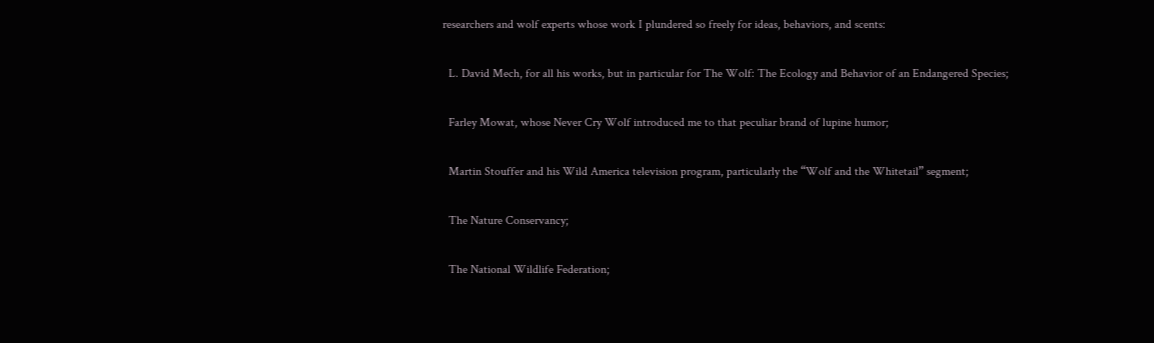researchers and wolf experts whose work I plundered so freely for ideas, behaviors, and scents:

  L. David Mech, for all his works, but in particular for The Wolf: The Ecology and Behavior of an Endangered Species;

  Farley Mowat, whose Never Cry Wolf introduced me to that peculiar brand of lupine humor;

  Martin Stouffer and his Wild America television program, particularly the “Wolf and the Whitetail” segment;

  The Nature Conservancy;

  The National Wildlife Federation;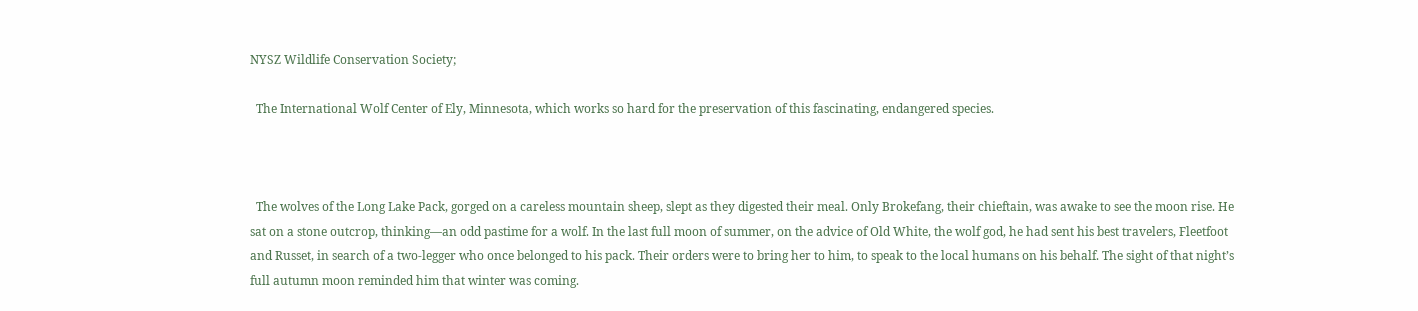NYSZ Wildlife Conservation Society;

  The International Wolf Center of Ely, Minnesota, which works so hard for the preservation of this fascinating, endangered species.



  The wolves of the Long Lake Pack, gorged on a careless mountain sheep, slept as they digested their meal. Only Brokefang, their chieftain, was awake to see the moon rise. He sat on a stone outcrop, thinking—an odd pastime for a wolf. In the last full moon of summer, on the advice of Old White, the wolf god, he had sent his best travelers, Fleetfoot and Russet, in search of a two-legger who once belonged to his pack. Their orders were to bring her to him, to speak to the local humans on his behalf. The sight of that night’s full autumn moon reminded him that winter was coming.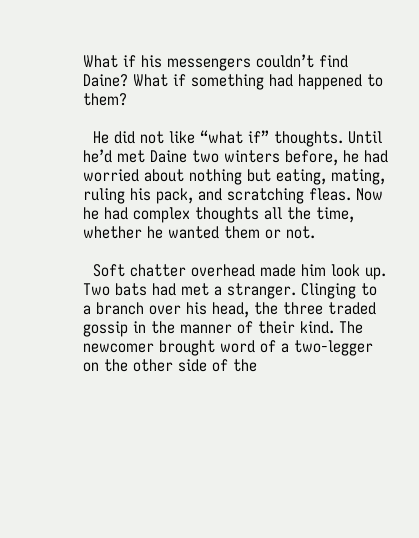What if his messengers couldn’t find Daine? What if something had happened to them?

  He did not like “what if” thoughts. Until he’d met Daine two winters before, he had worried about nothing but eating, mating, ruling his pack, and scratching fleas. Now he had complex thoughts all the time, whether he wanted them or not.

  Soft chatter overhead made him look up. Two bats had met a stranger. Clinging to a branch over his head, the three traded gossip in the manner of their kind. The newcomer brought word of a two-legger on the other side of the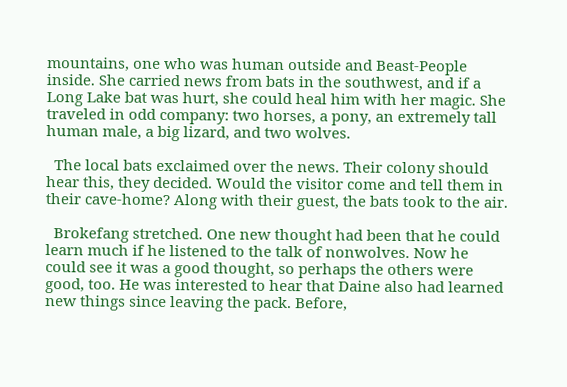mountains, one who was human outside and Beast-People inside. She carried news from bats in the southwest, and if a Long Lake bat was hurt, she could heal him with her magic. She traveled in odd company: two horses, a pony, an extremely tall human male, a big lizard, and two wolves.

  The local bats exclaimed over the news. Their colony should hear this, they decided. Would the visitor come and tell them in their cave-home? Along with their guest, the bats took to the air.

  Brokefang stretched. One new thought had been that he could learn much if he listened to the talk of nonwolves. Now he could see it was a good thought, so perhaps the others were good, too. He was interested to hear that Daine also had learned new things since leaving the pack. Before,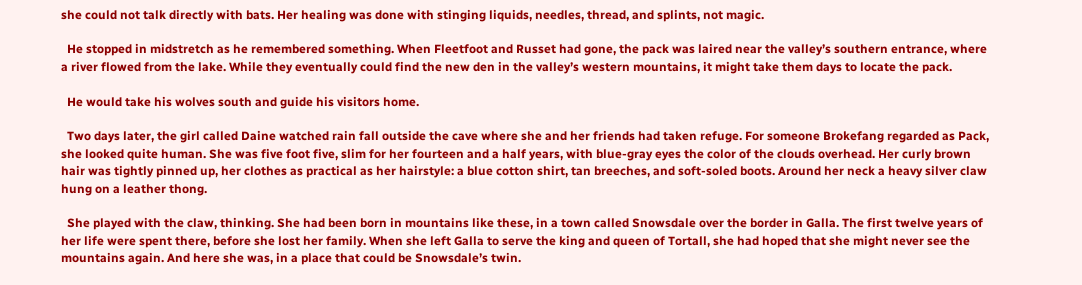she could not talk directly with bats. Her healing was done with stinging liquids, needles, thread, and splints, not magic.

  He stopped in midstretch as he remembered something. When Fleetfoot and Russet had gone, the pack was laired near the valley’s southern entrance, where a river flowed from the lake. While they eventually could find the new den in the valley’s western mountains, it might take them days to locate the pack.

  He would take his wolves south and guide his visitors home.

  Two days later, the girl called Daine watched rain fall outside the cave where she and her friends had taken refuge. For someone Brokefang regarded as Pack, she looked quite human. She was five foot five, slim for her fourteen and a half years, with blue-gray eyes the color of the clouds overhead. Her curly brown hair was tightly pinned up, her clothes as practical as her hairstyle: a blue cotton shirt, tan breeches, and soft-soled boots. Around her neck a heavy silver claw hung on a leather thong.

  She played with the claw, thinking. She had been born in mountains like these, in a town called Snowsdale over the border in Galla. The first twelve years of her life were spent there, before she lost her family. When she left Galla to serve the king and queen of Tortall, she had hoped that she might never see the mountains again. And here she was, in a place that could be Snowsdale’s twin.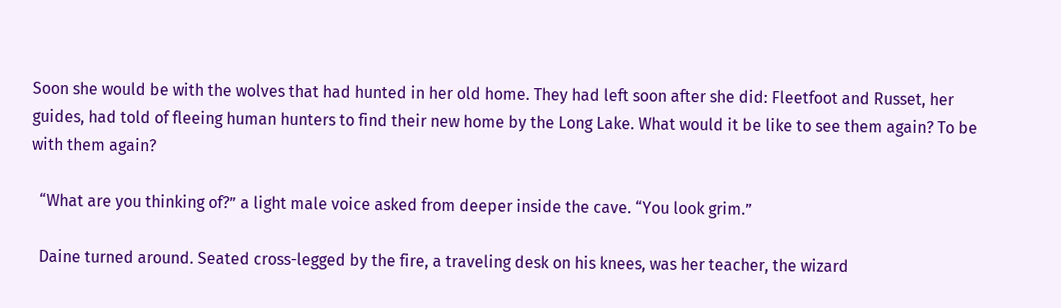Soon she would be with the wolves that had hunted in her old home. They had left soon after she did: Fleetfoot and Russet, her guides, had told of fleeing human hunters to find their new home by the Long Lake. What would it be like to see them again? To be with them again?

  “What are you thinking of?” a light male voice asked from deeper inside the cave. “You look grim.”

  Daine turned around. Seated cross-legged by the fire, a traveling desk on his knees, was her teacher, the wizard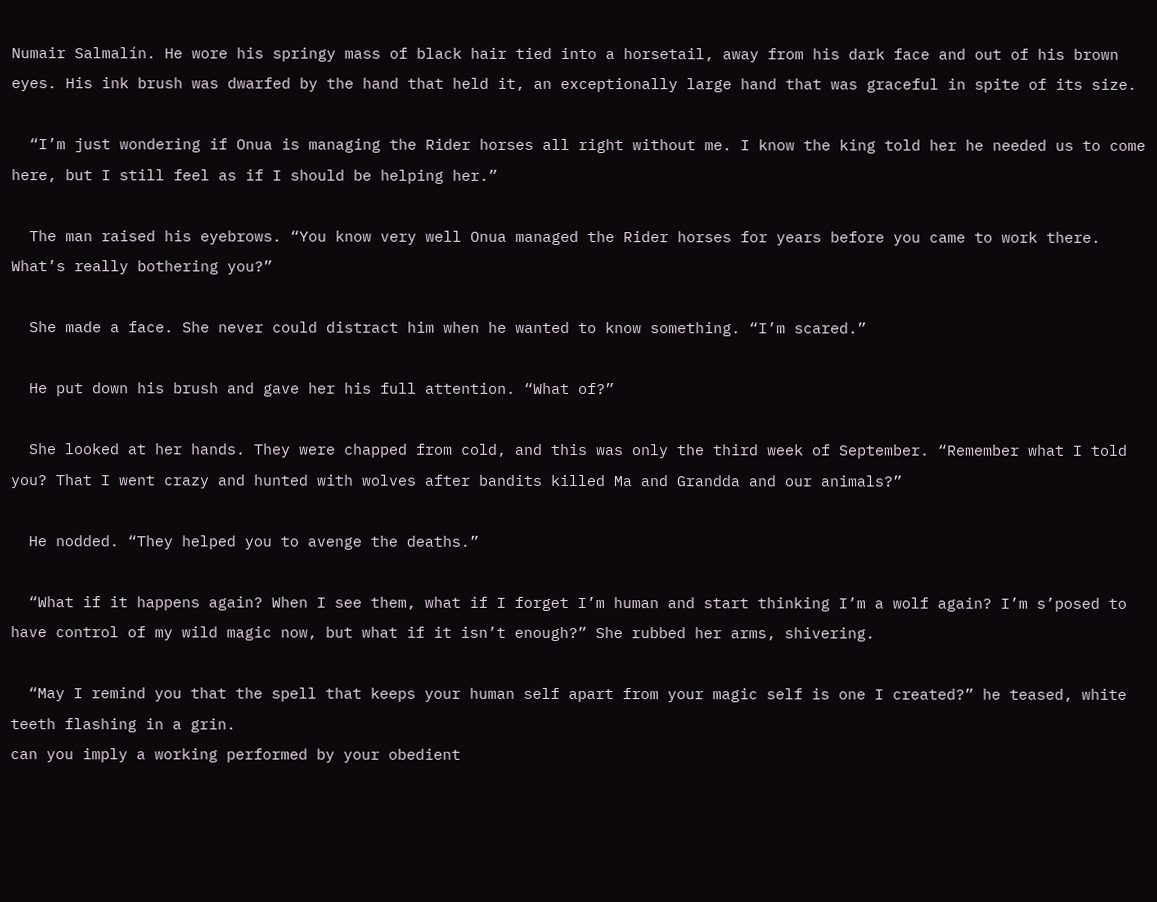Numair Salmalín. He wore his springy mass of black hair tied into a horsetail, away from his dark face and out of his brown eyes. His ink brush was dwarfed by the hand that held it, an exceptionally large hand that was graceful in spite of its size.

  “I’m just wondering if Onua is managing the Rider horses all right without me. I know the king told her he needed us to come here, but I still feel as if I should be helping her.”

  The man raised his eyebrows. “You know very well Onua managed the Rider horses for years before you came to work there. What’s really bothering you?”

  She made a face. She never could distract him when he wanted to know something. “I’m scared.”

  He put down his brush and gave her his full attention. “What of?”

  She looked at her hands. They were chapped from cold, and this was only the third week of September. “Remember what I told you? That I went crazy and hunted with wolves after bandits killed Ma and Grandda and our animals?”

  He nodded. “They helped you to avenge the deaths.”

  “What if it happens again? When I see them, what if I forget I’m human and start thinking I’m a wolf again? I’m s’posed to have control of my wild magic now, but what if it isn’t enough?” She rubbed her arms, shivering.

  “May I remind you that the spell that keeps your human self apart from your magic self is one I created?” he teased, white teeth flashing in a grin.
can you imply a working performed by your obedient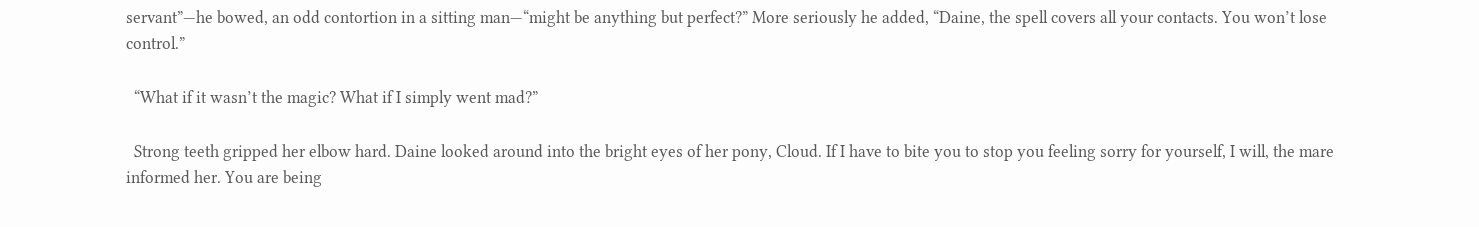servant”—he bowed, an odd contortion in a sitting man—“might be anything but perfect?” More seriously he added, “Daine, the spell covers all your contacts. You won’t lose control.”

  “What if it wasn’t the magic? What if I simply went mad?”

  Strong teeth gripped her elbow hard. Daine looked around into the bright eyes of her pony, Cloud. If I have to bite you to stop you feeling sorry for yourself, I will, the mare informed her. You are being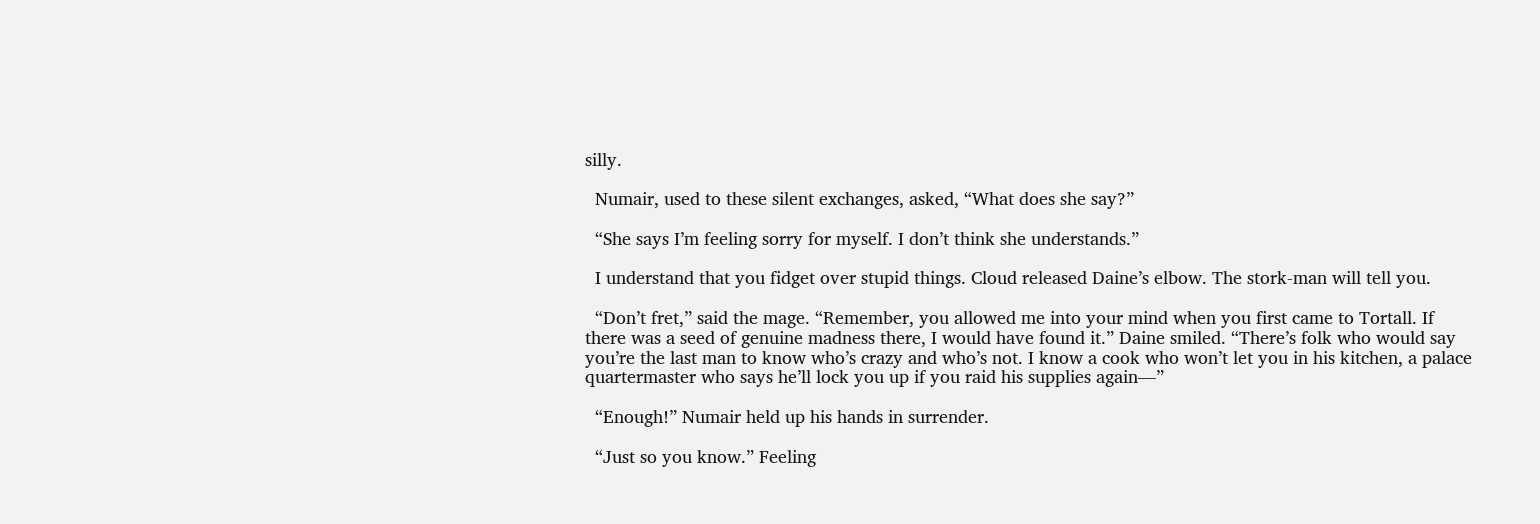silly.

  Numair, used to these silent exchanges, asked, “What does she say?”

  “She says I’m feeling sorry for myself. I don’t think she understands.”

  I understand that you fidget over stupid things. Cloud released Daine’s elbow. The stork-man will tell you.

  “Don’t fret,” said the mage. “Remember, you allowed me into your mind when you first came to Tortall. If there was a seed of genuine madness there, I would have found it.” Daine smiled. “There’s folk who would say you’re the last man to know who’s crazy and who’s not. I know a cook who won’t let you in his kitchen, a palace quartermaster who says he’ll lock you up if you raid his supplies again—”

  “Enough!” Numair held up his hands in surrender.

  “Just so you know.” Feeling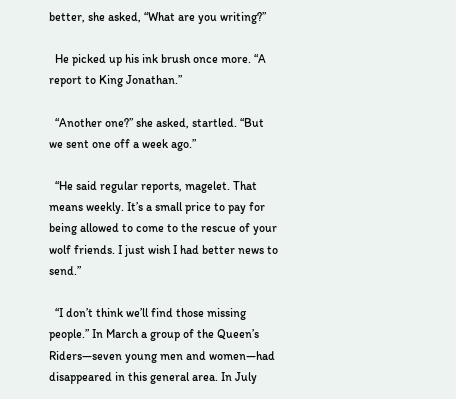better, she asked, “What are you writing?”

  He picked up his ink brush once more. “A report to King Jonathan.”

  “Another one?” she asked, startled. “But we sent one off a week ago.”

  “He said regular reports, magelet. That means weekly. It’s a small price to pay for being allowed to come to the rescue of your wolf friends. I just wish I had better news to send.”

  “I don’t think we’ll find those missing people.” In March a group of the Queen’s Riders—seven young men and women—had disappeared in this general area. In July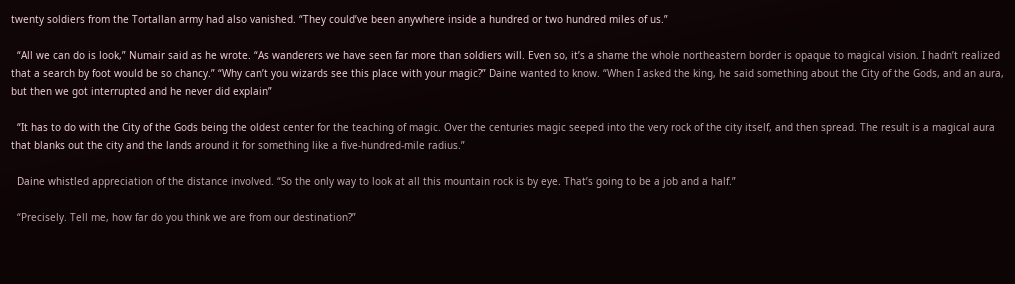twenty soldiers from the Tortallan army had also vanished. “They could’ve been anywhere inside a hundred or two hundred miles of us.”

  “All we can do is look,” Numair said as he wrote. “As wanderers we have seen far more than soldiers will. Even so, it’s a shame the whole northeastern border is opaque to magical vision. I hadn’t realized that a search by foot would be so chancy.” “Why can’t you wizards see this place with your magic?” Daine wanted to know. “When I asked the king, he said something about the City of the Gods, and an aura, but then we got interrupted and he never did explain”

  “It has to do with the City of the Gods being the oldest center for the teaching of magic. Over the centuries magic seeped into the very rock of the city itself, and then spread. The result is a magical aura that blanks out the city and the lands around it for something like a five-hundred-mile radius.”

  Daine whistled appreciation of the distance involved. “So the only way to look at all this mountain rock is by eye. That’s going to be a job and a half.”

  “Precisely. Tell me, how far do you think we are from our destination?”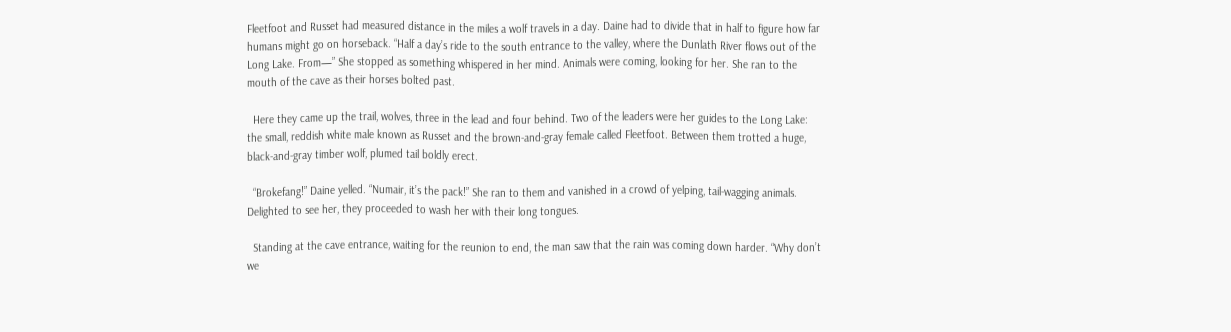Fleetfoot and Russet had measured distance in the miles a wolf travels in a day. Daine had to divide that in half to figure how far humans might go on horseback. “Half a day’s ride to the south entrance to the valley, where the Dunlath River flows out of the Long Lake. From—” She stopped as something whispered in her mind. Animals were coming, looking for her. She ran to the mouth of the cave as their horses bolted past.

  Here they came up the trail, wolves, three in the lead and four behind. Two of the leaders were her guides to the Long Lake: the small, reddish white male known as Russet and the brown-and-gray female called Fleetfoot. Between them trotted a huge, black-and-gray timber wolf, plumed tail boldly erect.

  “Brokefang!” Daine yelled. “Numair, it’s the pack!” She ran to them and vanished in a crowd of yelping, tail-wagging animals. Delighted to see her, they proceeded to wash her with their long tongues.

  Standing at the cave entrance, waiting for the reunion to end, the man saw that the rain was coming down harder. “Why don’t we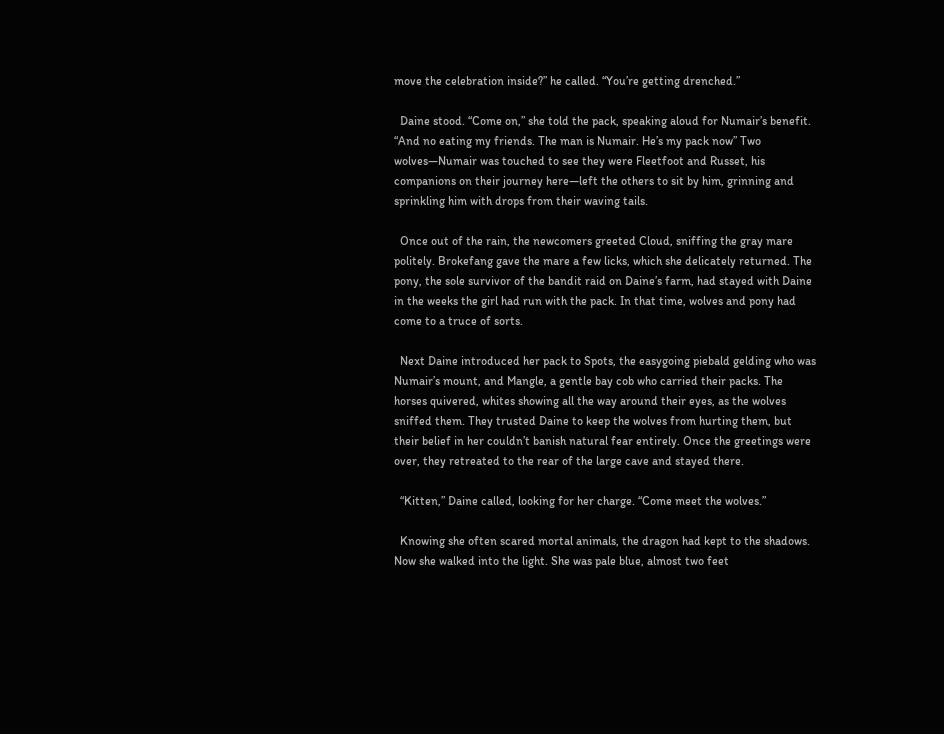move the celebration inside?” he called. “You’re getting drenched.”

  Daine stood. “Come on,” she told the pack, speaking aloud for Numair’s benefit. “And no eating my friends. The man is Numair. He’s my pack now” Two wolves—Numair was touched to see they were Fleetfoot and Russet, his companions on their journey here—left the others to sit by him, grinning and sprinkling him with drops from their waving tails.

  Once out of the rain, the newcomers greeted Cloud, sniffing the gray mare politely. Brokefang gave the mare a few licks, which she delicately returned. The pony, the sole survivor of the bandit raid on Daine’s farm, had stayed with Daine in the weeks the girl had run with the pack. In that time, wolves and pony had come to a truce of sorts.

  Next Daine introduced her pack to Spots, the easygoing piebald gelding who was Numair’s mount, and Mangle, a gentle bay cob who carried their packs. The horses quivered, whites showing all the way around their eyes, as the wolves sniffed them. They trusted Daine to keep the wolves from hurting them, but their belief in her couldn’t banish natural fear entirely. Once the greetings were over, they retreated to the rear of the large cave and stayed there.

  “Kitten,” Daine called, looking for her charge. “Come meet the wolves.”

  Knowing she often scared mortal animals, the dragon had kept to the shadows. Now she walked into the light. She was pale blue, almost two feet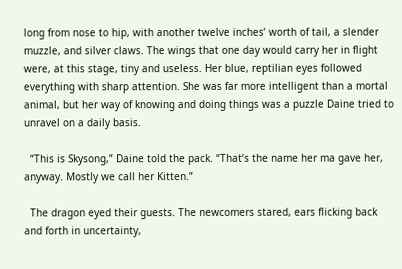long from nose to hip, with another twelve inches’ worth of tail, a slender muzzle, and silver claws. The wings that one day would carry her in flight were, at this stage, tiny and useless. Her blue, reptilian eyes followed everything with sharp attention. She was far more intelligent than a mortal animal, but her way of knowing and doing things was a puzzle Daine tried to unravel on a daily basis.

  “This is Skysong,” Daine told the pack. “That’s the name her ma gave her, anyway. Mostly we call her Kitten.”

  The dragon eyed their guests. The newcomers stared, ears flicking back and forth in uncertainty,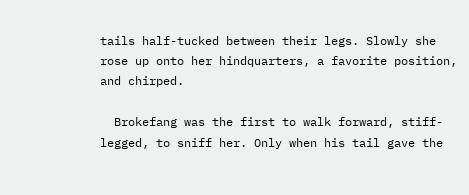tails half-tucked between their legs. Slowly she rose up onto her hindquarters, a favorite position, and chirped.

  Brokefang was the first to walk forward, stiff-legged, to sniff her. Only when his tail gave the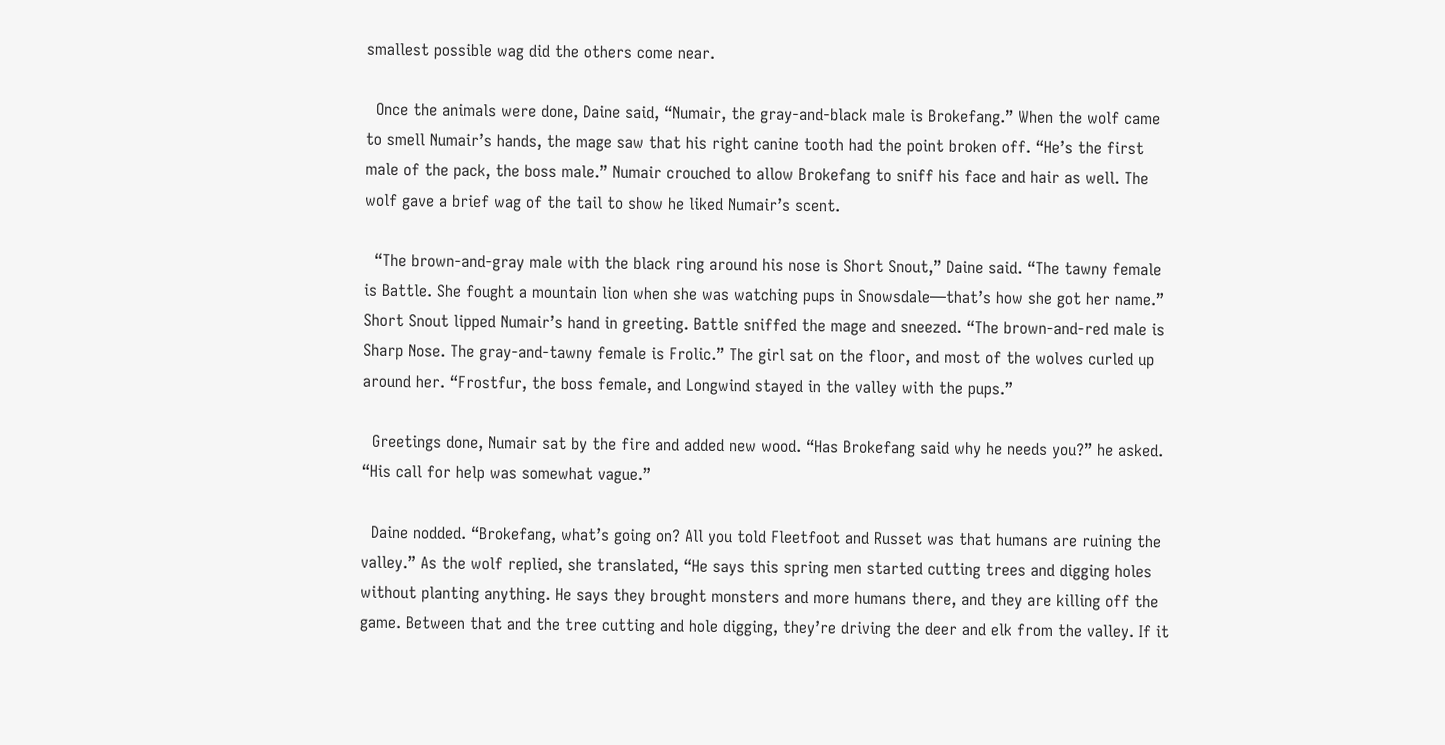smallest possible wag did the others come near.

  Once the animals were done, Daine said, “Numair, the gray-and-black male is Brokefang.” When the wolf came to smell Numair’s hands, the mage saw that his right canine tooth had the point broken off. “He’s the first male of the pack, the boss male.” Numair crouched to allow Brokefang to sniff his face and hair as well. The wolf gave a brief wag of the tail to show he liked Numair’s scent.

  “The brown-and-gray male with the black ring around his nose is Short Snout,” Daine said. “The tawny female is Battle. She fought a mountain lion when she was watching pups in Snowsdale—that’s how she got her name.” Short Snout lipped Numair’s hand in greeting. Battle sniffed the mage and sneezed. “The brown-and-red male is Sharp Nose. The gray-and-tawny female is Frolic.” The girl sat on the floor, and most of the wolves curled up around her. “Frostfur, the boss female, and Longwind stayed in the valley with the pups.”

  Greetings done, Numair sat by the fire and added new wood. “Has Brokefang said why he needs you?” he asked. “His call for help was somewhat vague.”

  Daine nodded. “Brokefang, what’s going on? All you told Fleetfoot and Russet was that humans are ruining the valley.” As the wolf replied, she translated, “He says this spring men started cutting trees and digging holes without planting anything. He says they brought monsters and more humans there, and they are killing off the game. Between that and the tree cutting and hole digging, they’re driving the deer and elk from the valley. If it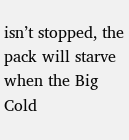isn’t stopped, the pack will starve when the Big Cold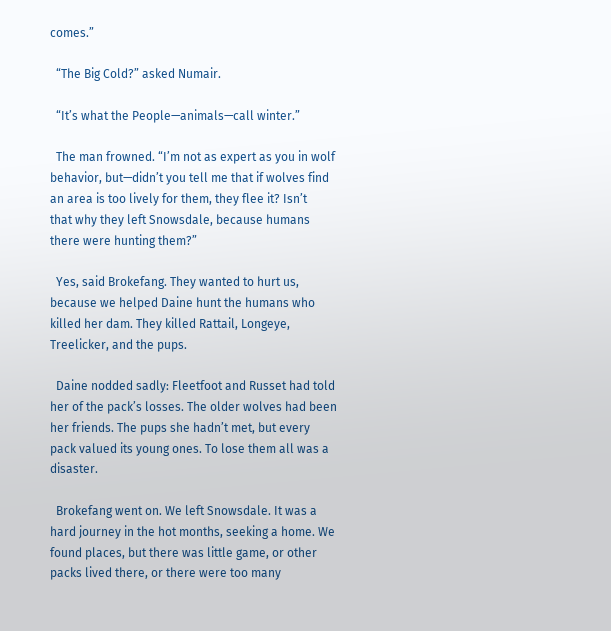comes.”

  “The Big Cold?” asked Numair.

  “It’s what the People—animals—call winter.”

  The man frowned. “I’m not as expert as you in wolf behavior, but—didn’t you tell me that if wolves find an area is too lively for them, they flee it? Isn’t
that why they left Snowsdale, because humans there were hunting them?”

  Yes, said Brokefang. They wanted to hurt us, because we helped Daine hunt the humans who killed her dam. They killed Rattail, Longeye, Treelicker, and the pups.

  Daine nodded sadly: Fleetfoot and Russet had told her of the pack’s losses. The older wolves had been her friends. The pups she hadn’t met, but every pack valued its young ones. To lose them all was a disaster.

  Brokefang went on. We left Snowsdale. It was a hard journey in the hot months, seeking a home. We found places, but there was little game, or other packs lived there, or there were too many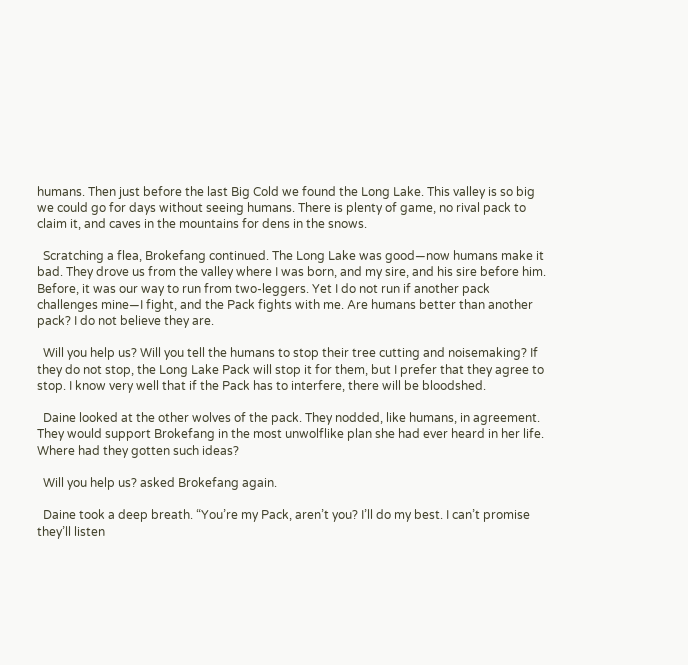humans. Then just before the last Big Cold we found the Long Lake. This valley is so big we could go for days without seeing humans. There is plenty of game, no rival pack to claim it, and caves in the mountains for dens in the snows.

  Scratching a flea, Brokefang continued. The Long Lake was good—now humans make it bad. They drove us from the valley where I was born, and my sire, and his sire before him. Before, it was our way to run from two-leggers. Yet I do not run if another pack challenges mine—I fight, and the Pack fights with me. Are humans better than another pack? I do not believe they are.

  Will you help us? Will you tell the humans to stop their tree cutting and noisemaking? If they do not stop, the Long Lake Pack will stop it for them, but I prefer that they agree to stop. I know very well that if the Pack has to interfere, there will be bloodshed.

  Daine looked at the other wolves of the pack. They nodded, like humans, in agreement. They would support Brokefang in the most unwolflike plan she had ever heard in her life. Where had they gotten such ideas?

  Will you help us? asked Brokefang again.

  Daine took a deep breath. “You’re my Pack, aren’t you? I’ll do my best. I can’t promise they’ll listen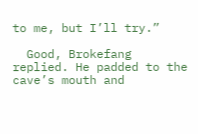to me, but I’ll try.”

  Good, Brokefang replied. He padded to the cave’s mouth and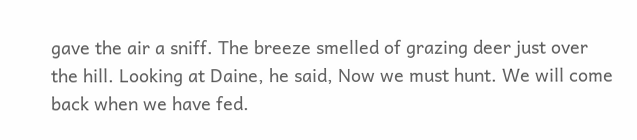gave the air a sniff. The breeze smelled of grazing deer just over the hill. Looking at Daine, he said, Now we must hunt. We will come back when we have fed.